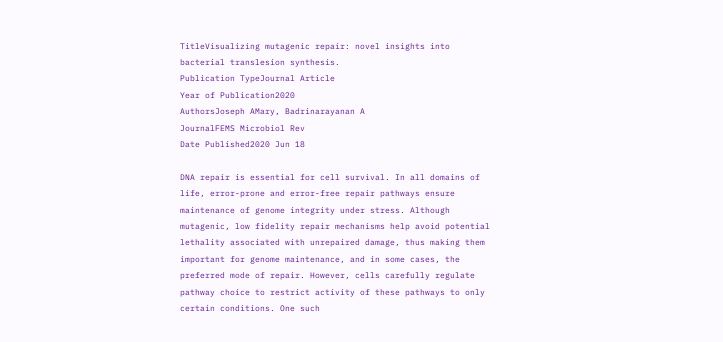TitleVisualizing mutagenic repair: novel insights into bacterial translesion synthesis.
Publication TypeJournal Article
Year of Publication2020
AuthorsJoseph AMary, Badrinarayanan A
JournalFEMS Microbiol Rev
Date Published2020 Jun 18

DNA repair is essential for cell survival. In all domains of life, error-prone and error-free repair pathways ensure maintenance of genome integrity under stress. Although mutagenic, low fidelity repair mechanisms help avoid potential lethality associated with unrepaired damage, thus making them important for genome maintenance, and in some cases, the preferred mode of repair. However, cells carefully regulate pathway choice to restrict activity of these pathways to only certain conditions. One such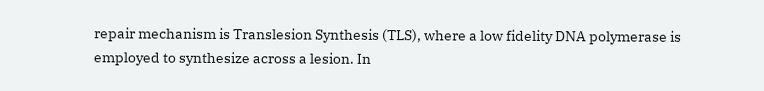repair mechanism is Translesion Synthesis (TLS), where a low fidelity DNA polymerase is employed to synthesize across a lesion. In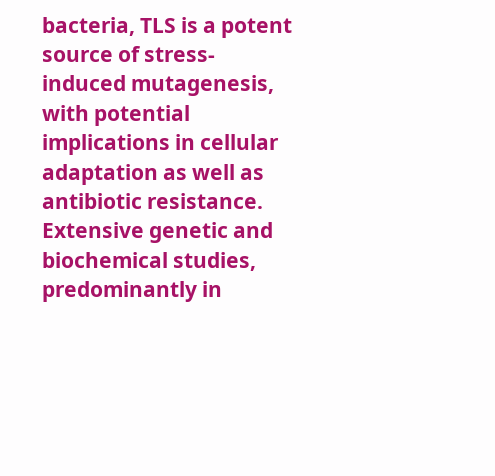bacteria, TLS is a potent source of stress-induced mutagenesis, with potential implications in cellular adaptation as well as antibiotic resistance. Extensive genetic and biochemical studies, predominantly in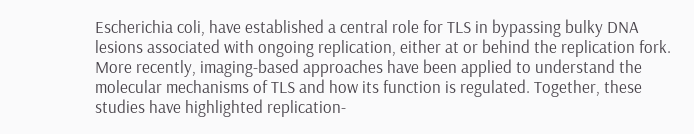Escherichia coli, have established a central role for TLS in bypassing bulky DNA lesions associated with ongoing replication, either at or behind the replication fork. More recently, imaging-based approaches have been applied to understand the molecular mechanisms of TLS and how its function is regulated. Together, these studies have highlighted replication-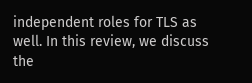independent roles for TLS as well. In this review, we discuss the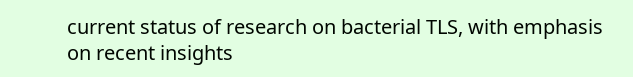current status of research on bacterial TLS, with emphasis on recent insights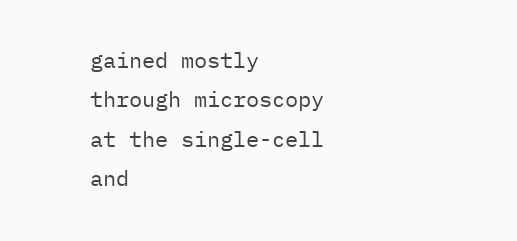gained mostly through microscopy at the single-cell and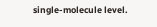single-molecule level.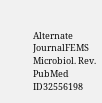Alternate JournalFEMS Microbiol. Rev.
PubMed ID32556198